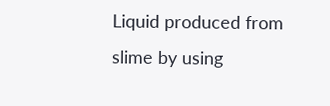Liquid produced from slime by using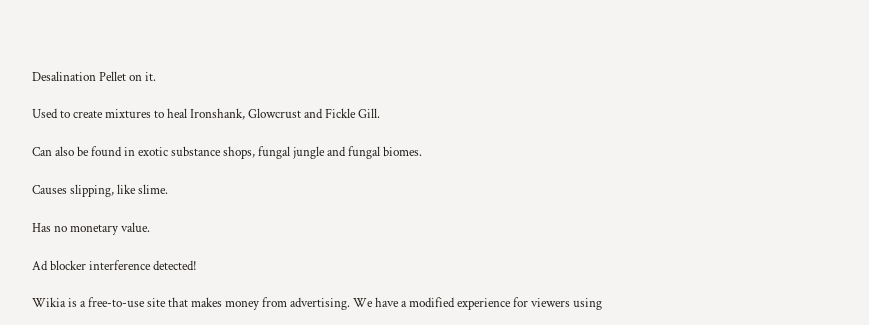Desalination Pellet on it.

Used to create mixtures to heal Ironshank, Glowcrust and Fickle Gill.

Can also be found in exotic substance shops, fungal jungle and fungal biomes.

Causes slipping, like slime.

Has no monetary value.

Ad blocker interference detected!

Wikia is a free-to-use site that makes money from advertising. We have a modified experience for viewers using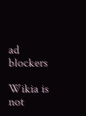ad blockers

Wikia is not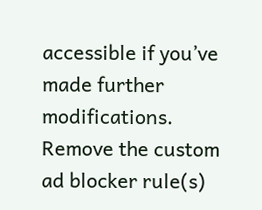accessible if you’ve made further modifications. Remove the custom ad blocker rule(s)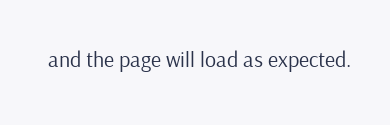and the page will load as expected.